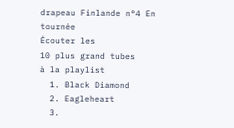drapeau Finlande n°4 En tournée
Écouter les
10 plus grand tubes
à la playlist
  1. Black Diamond
  2. Eagleheart
  3.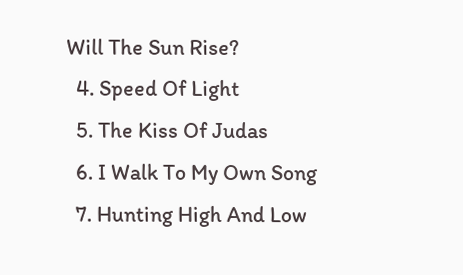Will The Sun Rise?
  4. Speed Of Light
  5. The Kiss Of Judas
  6. I Walk To My Own Song
  7. Hunting High And Low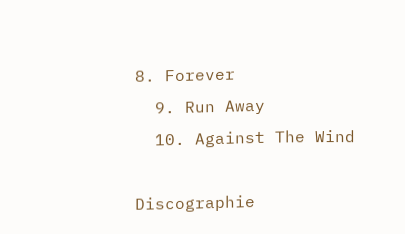8. Forever
  9. Run Away
  10. Against The Wind

Discographie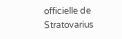officielle de Stratovarius